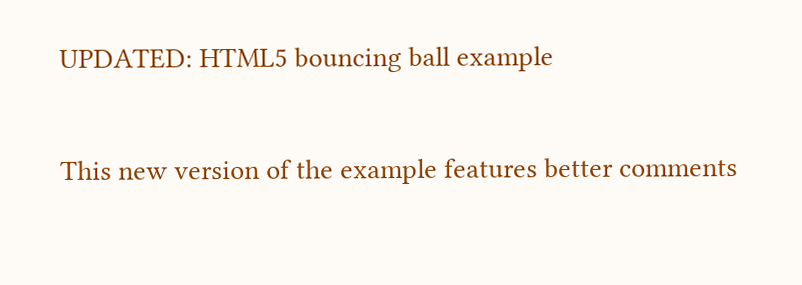UPDATED: HTML5 bouncing ball example

This new version of the example features better comments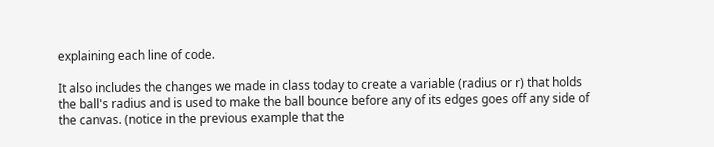explaining each line of code.

It also includes the changes we made in class today to create a variable (radius or r) that holds the ball's radius and is used to make the ball bounce before any of its edges goes off any side of the canvas. (notice in the previous example that the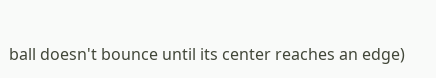ball doesn't bounce until its center reaches an edge)